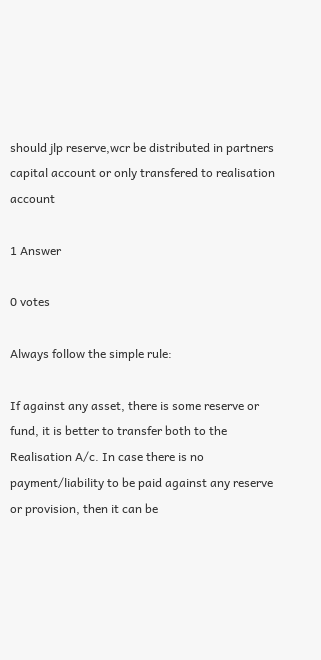should jlp reserve,wcr be distributed in partners capital account or only transfered to realisation account

1 Answer

0 votes

Always follow the simple rule:

If against any asset, there is some reserve or fund, it is better to transfer both to the Realisation A/c. In case there is no payment/liability to be paid against any reserve or provision, then it can be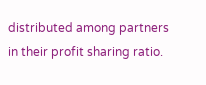distributed among partners in their profit sharing ratio.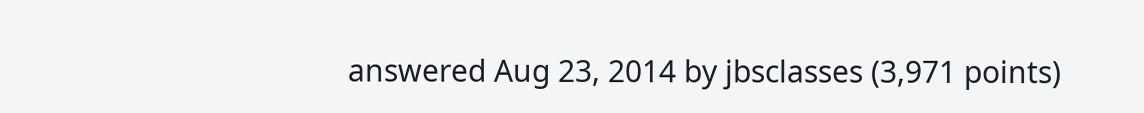answered Aug 23, 2014 by jbsclasses (3,971 points)